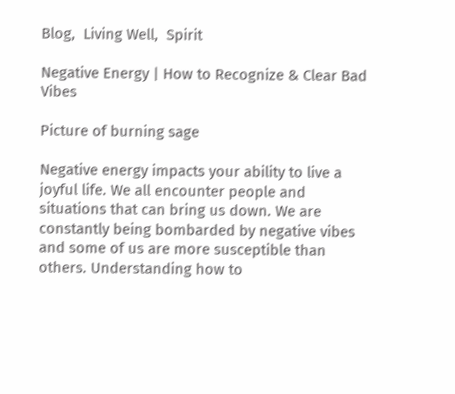Blog,  Living Well,  Spirit

Negative Energy | How to Recognize & Clear Bad Vibes

Picture of burning sage

Negative energy impacts your ability to live a joyful life. We all encounter people and situations that can bring us down. We are constantly being bombarded by negative vibes and some of us are more susceptible than others. Understanding how to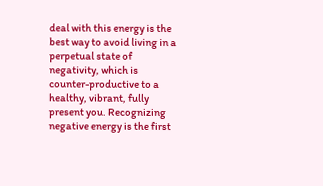deal with this energy is the best way to avoid living in a perpetual state of negativity, which is counter-productive to a healthy, vibrant, fully present you. Recognizing negative energy is the first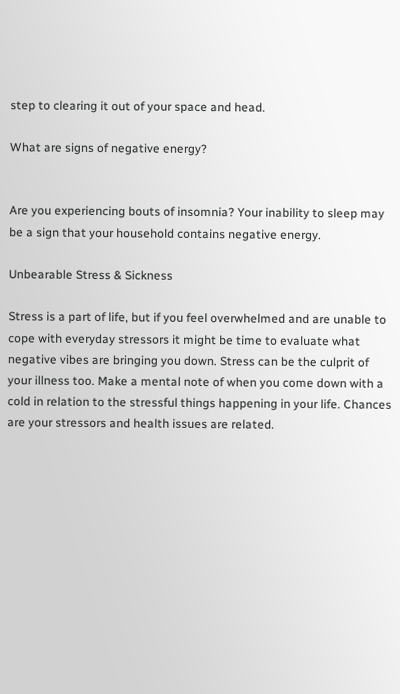step to clearing it out of your space and head.

What are signs of negative energy?


Are you experiencing bouts of insomnia? Your inability to sleep may be a sign that your household contains negative energy.

Unbearable Stress & Sickness

Stress is a part of life, but if you feel overwhelmed and are unable to cope with everyday stressors it might be time to evaluate what negative vibes are bringing you down. Stress can be the culprit of your illness too. Make a mental note of when you come down with a cold in relation to the stressful things happening in your life. Chances are your stressors and health issues are related.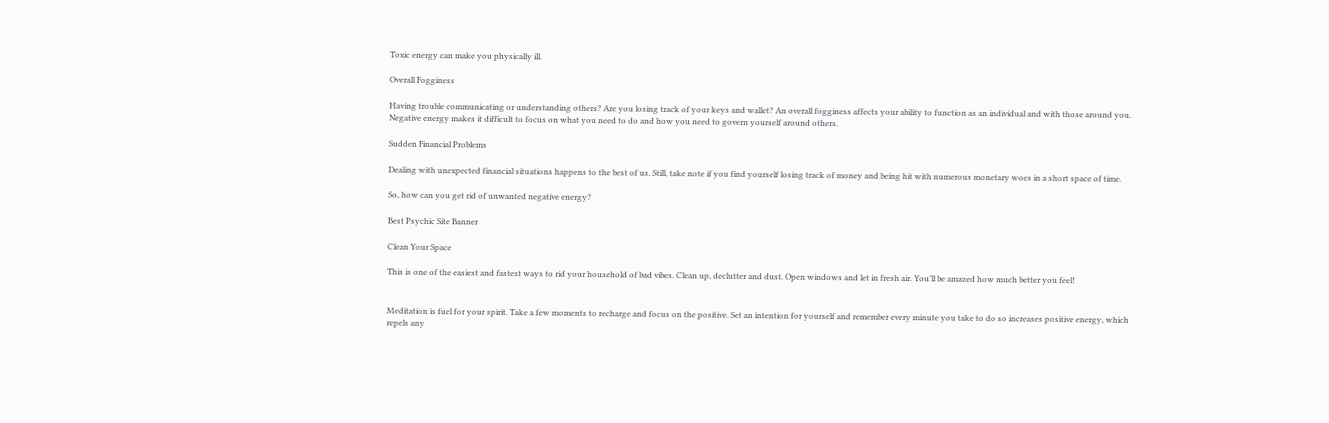Toxic energy can make you physically ill.

Overall Fogginess

Having trouble communicating or understanding others? Are you losing track of your keys and wallet? An overall fogginess affects your ability to function as an individual and with those around you. Negative energy makes it difficult to focus on what you need to do and how you need to govern yourself around others.

Sudden Financial Problems

Dealing with unexpected financial situations happens to the best of us. Still, take note if you find yourself losing track of money and being hit with numerous monetary woes in a short space of time.

So, how can you get rid of unwanted negative energy?

Best Psychic Site Banner

Clean Your Space

This is one of the easiest and fastest ways to rid your household of bad vibes. Clean up, declutter and dust. Open windows and let in fresh air. You’ll be amazed how much better you feel!


Meditation is fuel for your spirit. Take a few moments to recharge and focus on the positive. Set an intention for yourself and remember every minute you take to do so increases positive energy, which repels any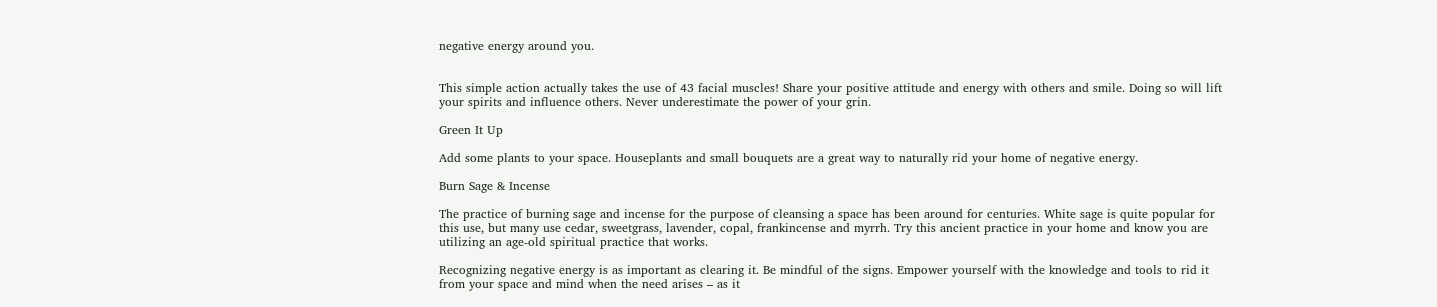negative energy around you.


This simple action actually takes the use of 43 facial muscles! Share your positive attitude and energy with others and smile. Doing so will lift your spirits and influence others. Never underestimate the power of your grin.

Green It Up

Add some plants to your space. Houseplants and small bouquets are a great way to naturally rid your home of negative energy.

Burn Sage & Incense

The practice of burning sage and incense for the purpose of cleansing a space has been around for centuries. White sage is quite popular for this use, but many use cedar, sweetgrass, lavender, copal, frankincense and myrrh. Try this ancient practice in your home and know you are utilizing an age-old spiritual practice that works.

Recognizing negative energy is as important as clearing it. Be mindful of the signs. Empower yourself with the knowledge and tools to rid it from your space and mind when the need arises – as it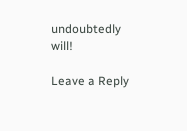undoubtedly will!

Leave a Reply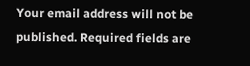Your email address will not be published. Required fields are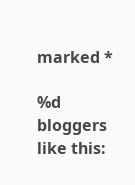marked *

%d bloggers like this: